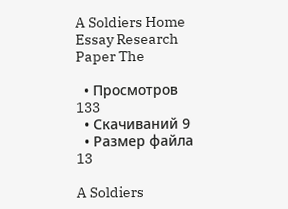A Soldiers Home Essay Research Paper The

  • Просмотров 133
  • Скачиваний 9
  • Размер файла 13

A Soldiers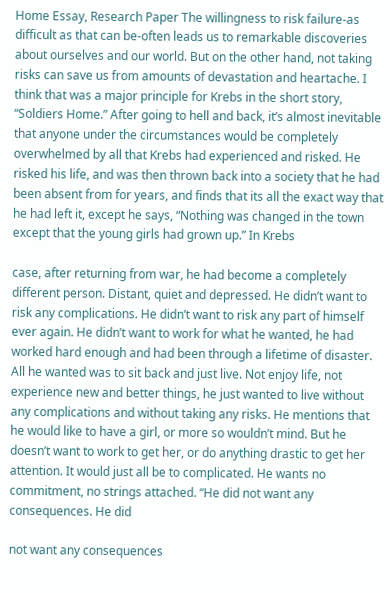Home Essay, Research Paper The willingness to risk failure-as difficult as that can be-often leads us to remarkable discoveries about ourselves and our world. But on the other hand, not taking risks can save us from amounts of devastation and heartache. I think that was a major principle for Krebs in the short story, “Soldiers Home.” After going to hell and back, it’s almost inevitable that anyone under the circumstances would be completely overwhelmed by all that Krebs had experienced and risked. He risked his life, and was then thrown back into a society that he had been absent from for years, and finds that its all the exact way that he had left it, except he says, “Nothing was changed in the town except that the young girls had grown up.” In Krebs

case, after returning from war, he had become a completely different person. Distant, quiet and depressed. He didn’t want to risk any complications. He didn’t want to risk any part of himself ever again. He didn’t want to work for what he wanted, he had worked hard enough and had been through a lifetime of disaster. All he wanted was to sit back and just live. Not enjoy life, not experience new and better things, he just wanted to live without any complications and without taking any risks. He mentions that he would like to have a girl, or more so wouldn’t mind. But he doesn’t want to work to get her, or do anything drastic to get her attention. It would just all be to complicated. He wants no commitment, no strings attached. “He did not want any consequences. He did

not want any consequences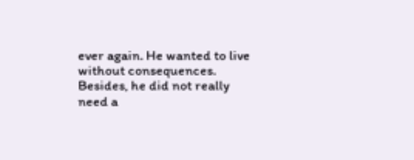ever again. He wanted to live without consequences. Besides, he did not really need a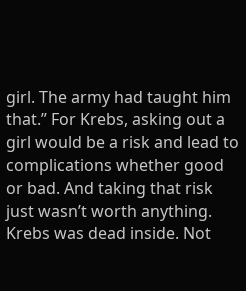girl. The army had taught him that.” For Krebs, asking out a girl would be a risk and lead to complications whether good or bad. And taking that risk just wasn’t worth anything. Krebs was dead inside. Not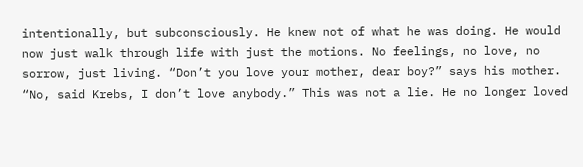intentionally, but subconsciously. He knew not of what he was doing. He would now just walk through life with just the motions. No feelings, no love, no sorrow, just living. “Don’t you love your mother, dear boy?” says his mother. “No, said Krebs, I don’t love anybody.” This was not a lie. He no longer loved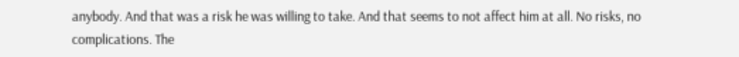anybody. And that was a risk he was willing to take. And that seems to not affect him at all. No risks, no complications. The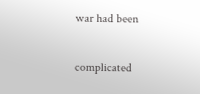war had been

complicated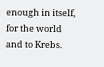enough in itself, for the world and to Krebs.